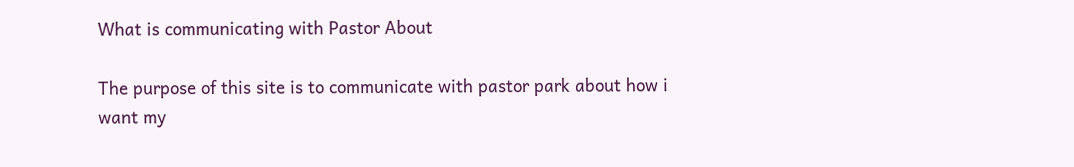What is communicating with Pastor About

The purpose of this site is to communicate with pastor park about how i want my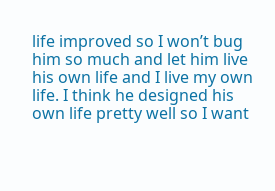life improved so I won’t bug him so much and let him live his own life and I live my own life. I think he designed his own life pretty well so I want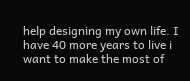help designing my own life. I have 40 more years to live i want to make the most of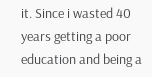it. Since i wasted 40 years getting a poor education and being a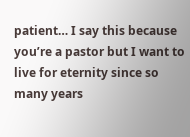patient… I say this because you’re a pastor but I want to live for eternity since so many years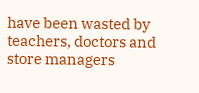have been wasted by teachers, doctors and store managers